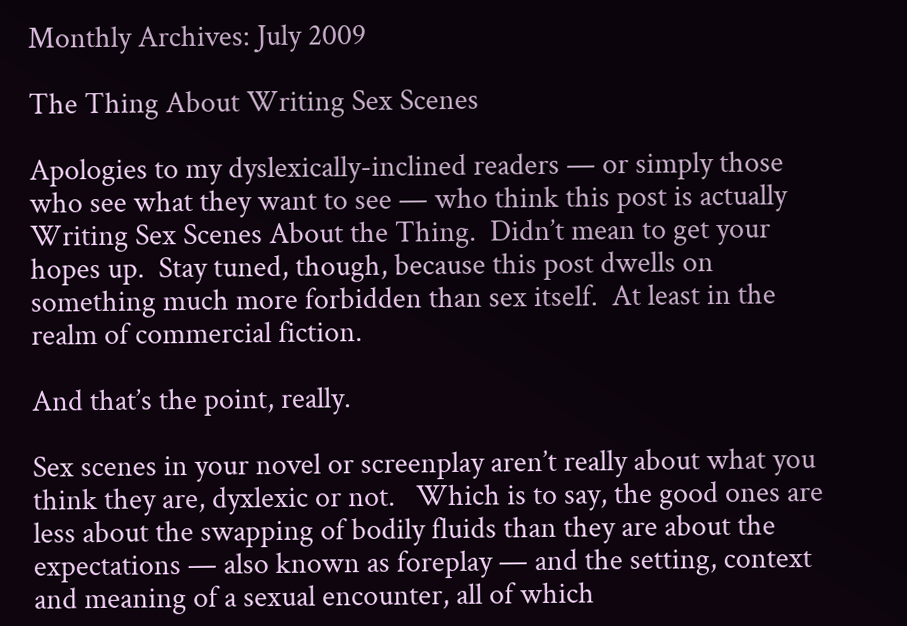Monthly Archives: July 2009

The Thing About Writing Sex Scenes

Apologies to my dyslexically-inclined readers — or simply those who see what they want to see — who think this post is actually Writing Sex Scenes About the Thing.  Didn’t mean to get your hopes up.  Stay tuned, though, because this post dwells on something much more forbidden than sex itself.  At least in the realm of commercial fiction.

And that’s the point, really.

Sex scenes in your novel or screenplay aren’t really about what you think they are, dyxlexic or not.   Which is to say, the good ones are less about the swapping of bodily fluids than they are about the expectations — also known as foreplay — and the setting, context and meaning of a sexual encounter, all of which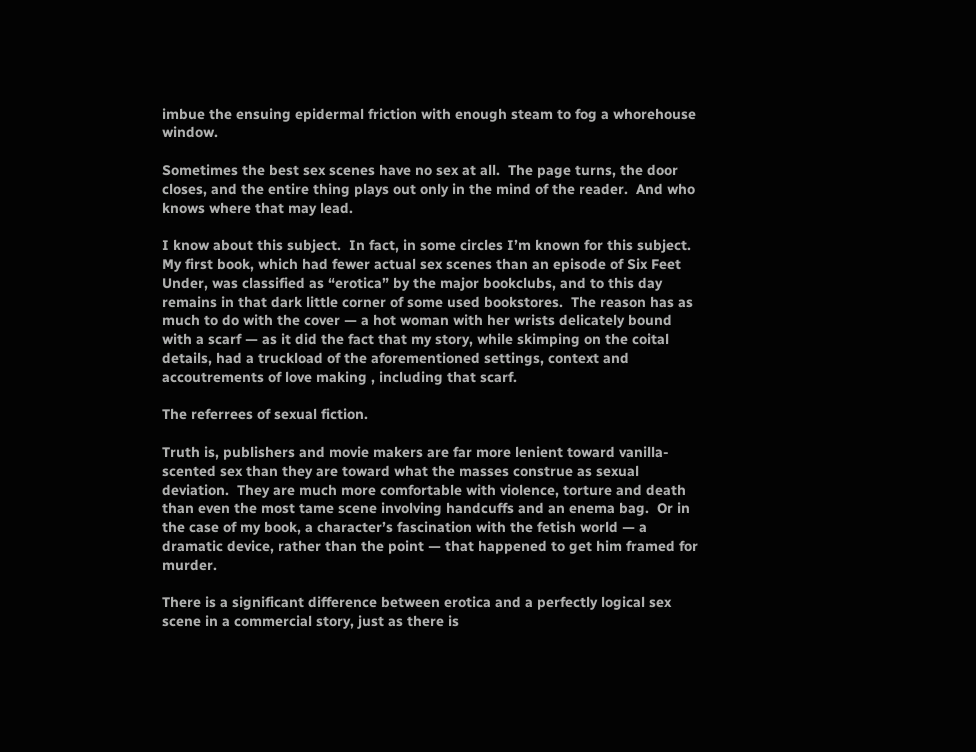imbue the ensuing epidermal friction with enough steam to fog a whorehouse window.

Sometimes the best sex scenes have no sex at all.  The page turns, the door closes, and the entire thing plays out only in the mind of the reader.  And who knows where that may lead.

I know about this subject.  In fact, in some circles I’m known for this subject.  My first book, which had fewer actual sex scenes than an episode of Six Feet Under, was classified as “erotica” by the major bookclubs, and to this day remains in that dark little corner of some used bookstores.  The reason has as much to do with the cover — a hot woman with her wrists delicately bound with a scarf — as it did the fact that my story, while skimping on the coital details, had a truckload of the aforementioned settings, context and accoutrements of love making , including that scarf.

The referrees of sexual fiction.

Truth is, publishers and movie makers are far more lenient toward vanilla-scented sex than they are toward what the masses construe as sexual deviation.  They are much more comfortable with violence, torture and death than even the most tame scene involving handcuffs and an enema bag.  Or in the case of my book, a character’s fascination with the fetish world — a dramatic device, rather than the point — that happened to get him framed for murder.

There is a significant difference between erotica and a perfectly logical sex scene in a commercial story, just as there is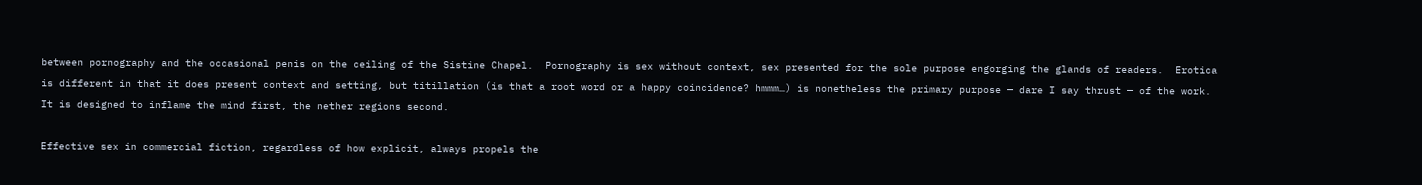between pornography and the occasional penis on the ceiling of the Sistine Chapel.  Pornography is sex without context, sex presented for the sole purpose engorging the glands of readers.  Erotica is different in that it does present context and setting, but titillation (is that a root word or a happy coincidence? hmmm…) is nonetheless the primary purpose — dare I say thrust — of the work.  It is designed to inflame the mind first, the nether regions second.

Effective sex in commercial fiction, regardless of how explicit, always propels the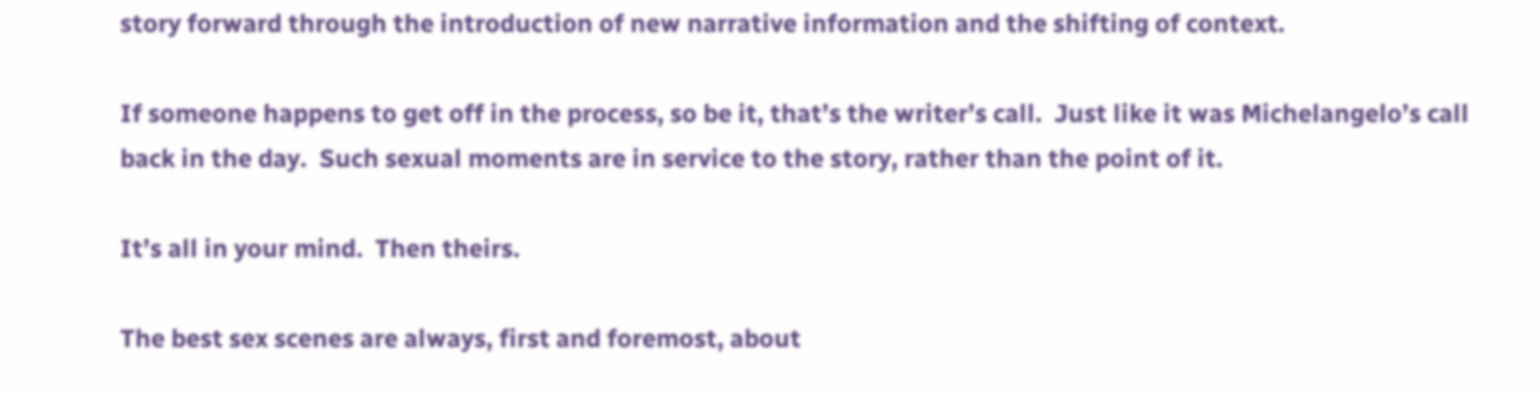story forward through the introduction of new narrative information and the shifting of context.

If someone happens to get off in the process, so be it, that’s the writer’s call.  Just like it was Michelangelo’s call back in the day.  Such sexual moments are in service to the story, rather than the point of it.

It’s all in your mind.  Then theirs.

The best sex scenes are always, first and foremost, about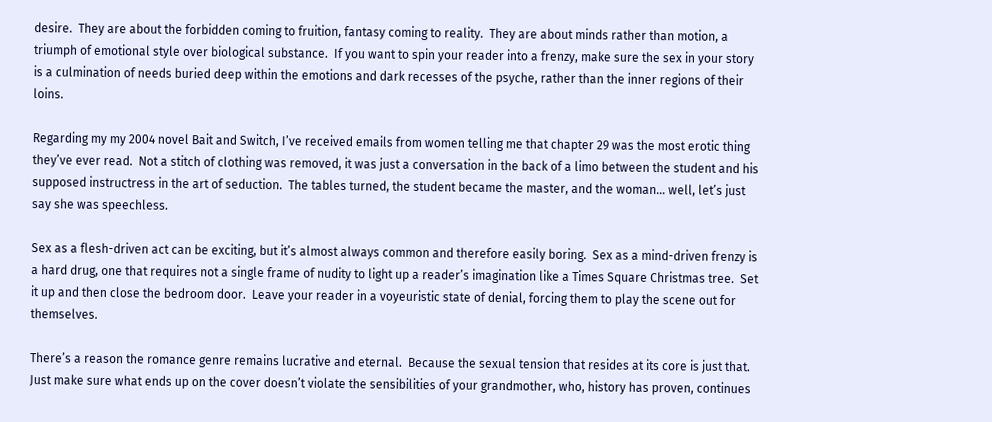desire.  They are about the forbidden coming to fruition, fantasy coming to reality.  They are about minds rather than motion, a triumph of emotional style over biological substance.  If you want to spin your reader into a frenzy, make sure the sex in your story is a culmination of needs buried deep within the emotions and dark recesses of the psyche, rather than the inner regions of their loins.

Regarding my my 2004 novel Bait and Switch, I’ve received emails from women telling me that chapter 29 was the most erotic thing they’ve ever read.  Not a stitch of clothing was removed, it was just a conversation in the back of a limo between the student and his supposed instructress in the art of seduction.  The tables turned, the student became the master, and the woman… well, let’s just say she was speechless.

Sex as a flesh-driven act can be exciting, but it’s almost always common and therefore easily boring.  Sex as a mind-driven frenzy is a hard drug, one that requires not a single frame of nudity to light up a reader’s imagination like a Times Square Christmas tree.  Set it up and then close the bedroom door.  Leave your reader in a voyeuristic state of denial, forcing them to play the scene out for themselves.

There’s a reason the romance genre remains lucrative and eternal.  Because the sexual tension that resides at its core is just that.  Just make sure what ends up on the cover doesn’t violate the sensibilities of your grandmother, who, history has proven, continues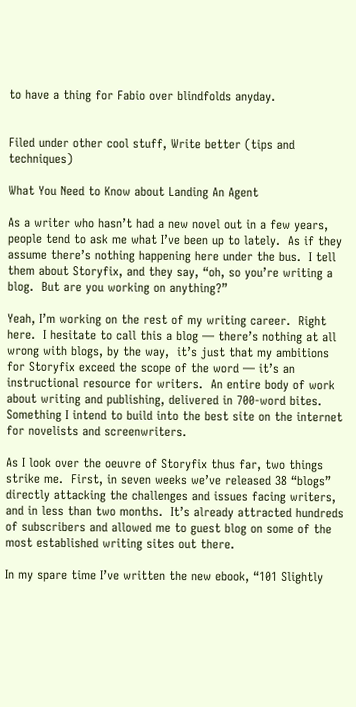to have a thing for Fabio over blindfolds anyday.


Filed under other cool stuff, Write better (tips and techniques)

What You Need to Know about Landing An Agent

As a writer who hasn’t had a new novel out in a few years, people tend to ask me what I’ve been up to lately.  As if they assume there’s nothing happening here under the bus.  I tell them about Storyfix, and they say, “oh, so you’re writing a blog.  But are you working on anything?”

Yeah, I’m working on the rest of my writing career.  Right here.  I hesitate to call this a blog — there’s nothing at all wrong with blogs, by the way,  it’s just that my ambitions for Storyfix exceed the scope of the word — it’s an instructional resource for writers.  An entire body of work about writing and publishing, delivered in 700-word bites.  Something I intend to build into the best site on the internet for novelists and screenwriters.

As I look over the oeuvre of Storyfix thus far, two things strike me.  First, in seven weeks we’ve released 38 “blogs” directly attacking the challenges and issues facing writers, and in less than two months.  It’s already attracted hundreds of subscribers and allowed me to guest blog on some of the most established writing sites out there.

In my spare time I’ve written the new ebook, “101 Slightly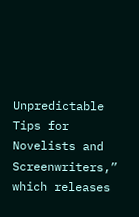Unpredictable Tips for Novelists and Screenwriters,” which releases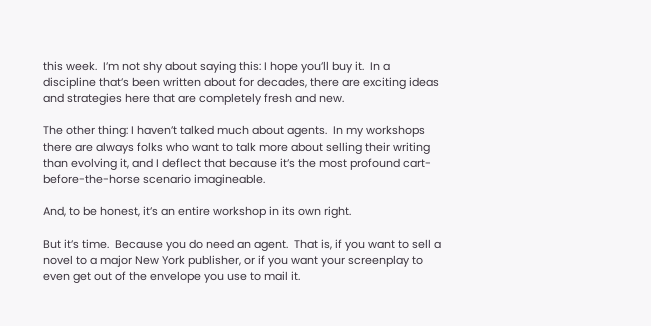this week.  I’m not shy about saying this: I hope you’ll buy it.  In a discipline that’s been written about for decades, there are exciting ideas and strategies here that are completely fresh and new.

The other thing: I haven’t talked much about agents.  In my workshops there are always folks who want to talk more about selling their writing than evolving it, and I deflect that because it’s the most profound cart-before-the-horse scenario imagineable.

And, to be honest, it’s an entire workshop in its own right.

But it’s time.  Because you do need an agent.  That is, if you want to sell a novel to a major New York publisher, or if you want your screenplay to even get out of the envelope you use to mail it.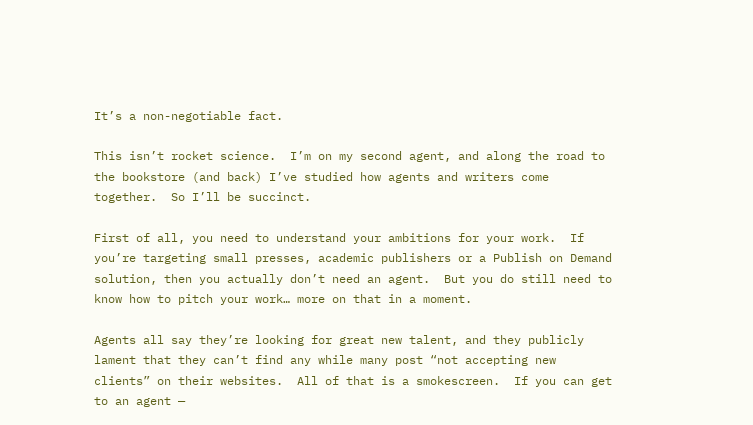It’s a non-negotiable fact.

This isn’t rocket science.  I’m on my second agent, and along the road to the bookstore (and back) I’ve studied how agents and writers come together.  So I’ll be succinct.

First of all, you need to understand your ambitions for your work.  If you’re targeting small presses, academic publishers or a Publish on Demand solution, then you actually don’t need an agent.  But you do still need to know how to pitch your work… more on that in a moment.

Agents all say they’re looking for great new talent, and they publicly lament that they can’t find any while many post “not accepting new clients” on their websites.  All of that is a smokescreen.  If you can get to an agent —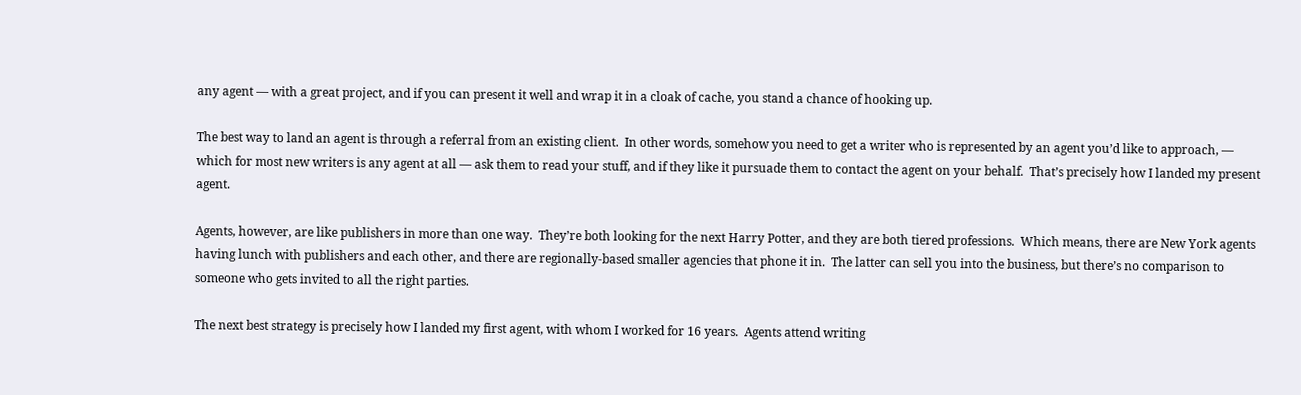any agent — with a great project, and if you can present it well and wrap it in a cloak of cache, you stand a chance of hooking up.

The best way to land an agent is through a referral from an existing client.  In other words, somehow you need to get a writer who is represented by an agent you’d like to approach, — which for most new writers is any agent at all — ask them to read your stuff, and if they like it pursuade them to contact the agent on your behalf.  That’s precisely how I landed my present agent.

Agents, however, are like publishers in more than one way.  They’re both looking for the next Harry Potter, and they are both tiered professions.  Which means, there are New York agents having lunch with publishers and each other, and there are regionally-based smaller agencies that phone it in.  The latter can sell you into the business, but there’s no comparison to someone who gets invited to all the right parties.

The next best strategy is precisely how I landed my first agent, with whom I worked for 16 years.  Agents attend writing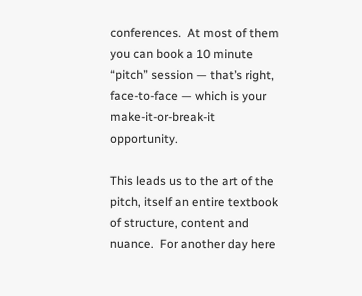conferences.  At most of them you can book a 10 minute “pitch” session — that’s right, face-to-face — which is your make-it-or-break-it opportunity.

This leads us to the art of the pitch, itself an entire textbook of structure, content and nuance.  For another day here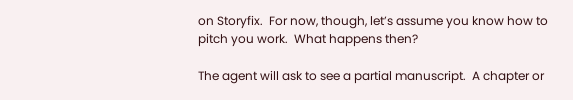on Storyfix.  For now, though, let’s assume you know how to pitch you work.  What happens then?

The agent will ask to see a partial manuscript.  A chapter or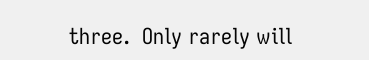three.  Only rarely will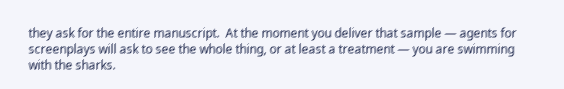they ask for the entire manuscript.  At the moment you deliver that sample — agents for screenplays will ask to see the whole thing, or at least a treatment — you are swimming with the sharks.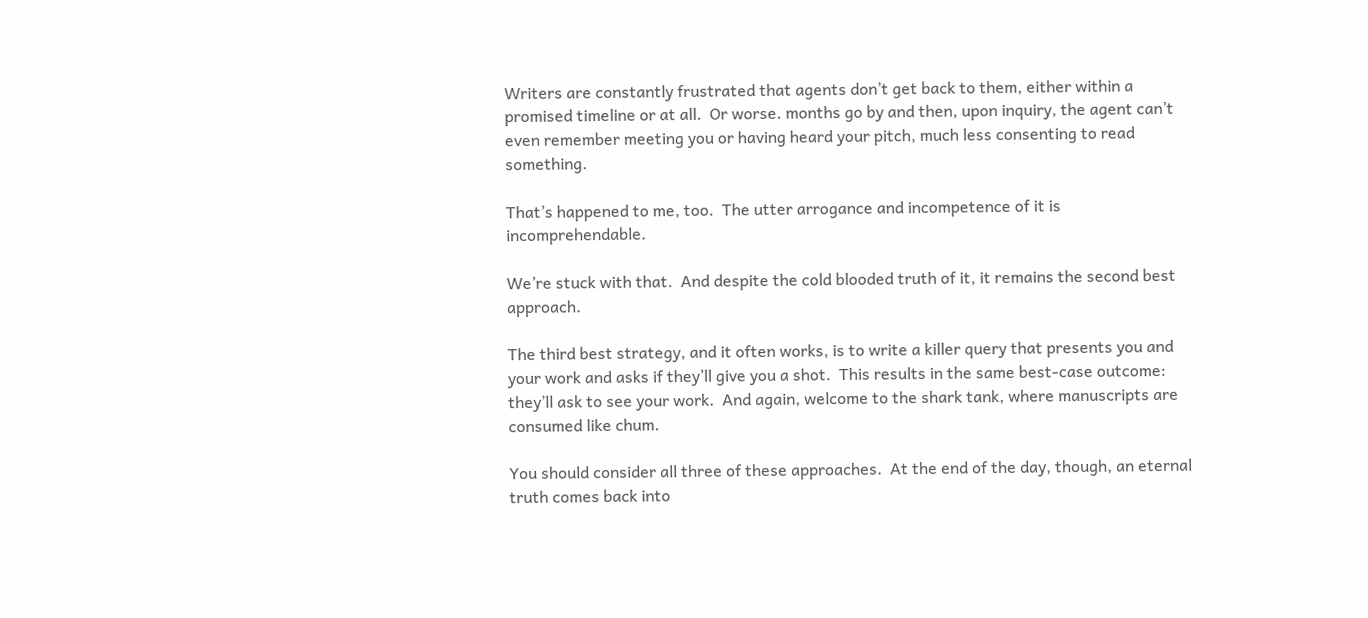Writers are constantly frustrated that agents don’t get back to them, either within a promised timeline or at all.  Or worse. months go by and then, upon inquiry, the agent can’t even remember meeting you or having heard your pitch, much less consenting to read something.

That’s happened to me, too.  The utter arrogance and incompetence of it is incomprehendable.

We’re stuck with that.  And despite the cold blooded truth of it, it remains the second best approach.

The third best strategy, and it often works, is to write a killer query that presents you and your work and asks if they’ll give you a shot.  This results in the same best-case outcome: they’ll ask to see your work.  And again, welcome to the shark tank, where manuscripts are consumed like chum.

You should consider all three of these approaches.  At the end of the day, though, an eternal truth comes back into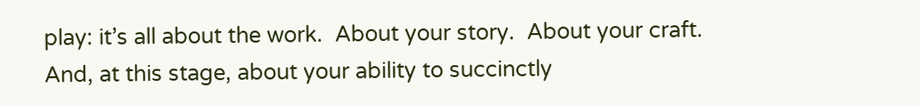play: it’s all about the work.  About your story.  About your craft.  And, at this stage, about your ability to succinctly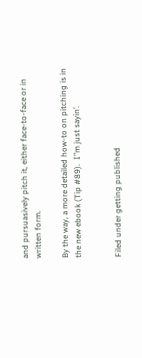and pursuasively pitch it, either face-to-face or in written form.

By the way, a more detailed how-to on pitching is in the new ebook (Tip #89).  I”m just sayin’.


Filed under getting published